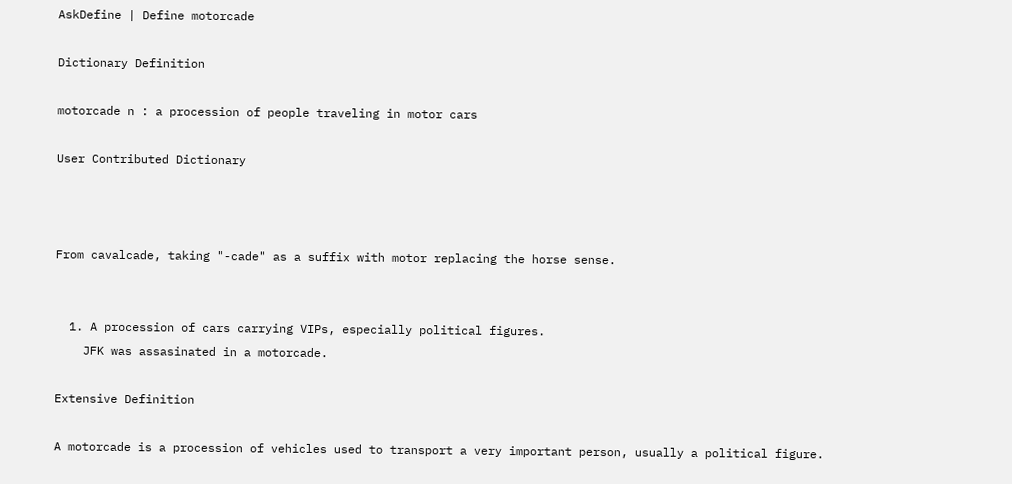AskDefine | Define motorcade

Dictionary Definition

motorcade n : a procession of people traveling in motor cars

User Contributed Dictionary



From cavalcade, taking "-cade" as a suffix with motor replacing the horse sense.


  1. A procession of cars carrying VIPs, especially political figures.
    JFK was assasinated in a motorcade.

Extensive Definition

A motorcade is a procession of vehicles used to transport a very important person, usually a political figure.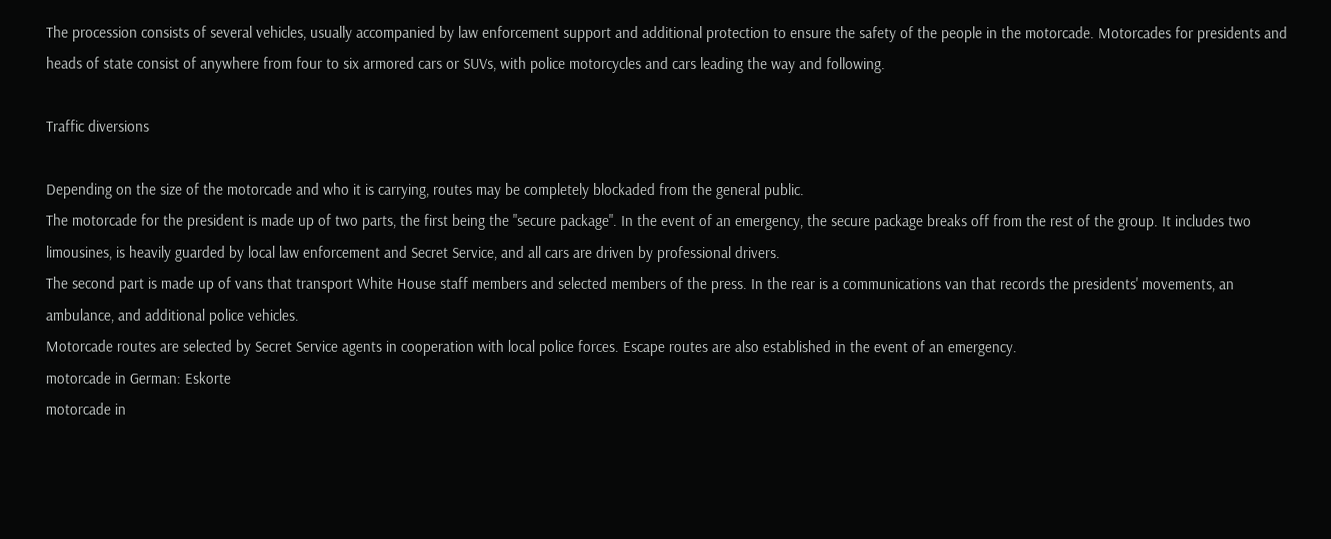The procession consists of several vehicles, usually accompanied by law enforcement support and additional protection to ensure the safety of the people in the motorcade. Motorcades for presidents and heads of state consist of anywhere from four to six armored cars or SUVs, with police motorcycles and cars leading the way and following.

Traffic diversions

Depending on the size of the motorcade and who it is carrying, routes may be completely blockaded from the general public.
The motorcade for the president is made up of two parts, the first being the "secure package". In the event of an emergency, the secure package breaks off from the rest of the group. It includes two limousines, is heavily guarded by local law enforcement and Secret Service, and all cars are driven by professional drivers.
The second part is made up of vans that transport White House staff members and selected members of the press. In the rear is a communications van that records the presidents' movements, an ambulance, and additional police vehicles.
Motorcade routes are selected by Secret Service agents in cooperation with local police forces. Escape routes are also established in the event of an emergency.
motorcade in German: Eskorte
motorcade in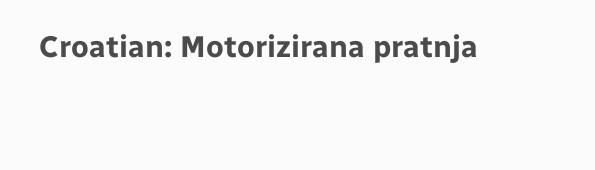Croatian: Motorizirana pratnja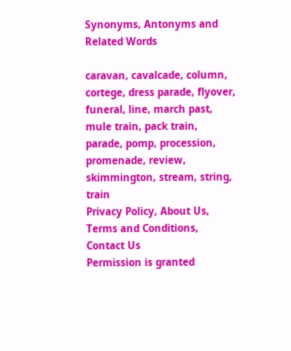Synonyms, Antonyms and Related Words

caravan, cavalcade, column, cortege, dress parade, flyover, funeral, line, march past, mule train, pack train, parade, pomp, procession, promenade, review, skimmington, stream, string, train
Privacy Policy, About Us, Terms and Conditions, Contact Us
Permission is granted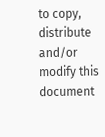to copy, distribute and/or modify this document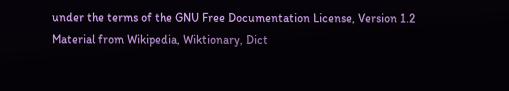under the terms of the GNU Free Documentation License, Version 1.2
Material from Wikipedia, Wiktionary, Dict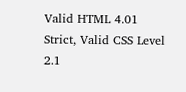Valid HTML 4.01 Strict, Valid CSS Level 2.1